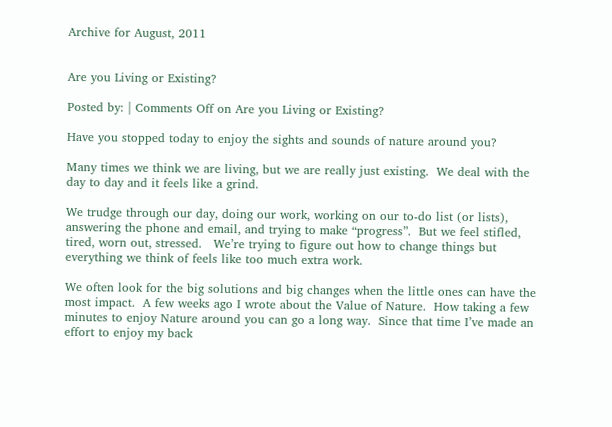Archive for August, 2011


Are you Living or Existing?

Posted by: | Comments Off on Are you Living or Existing?

Have you stopped today to enjoy the sights and sounds of nature around you?

Many times we think we are living, but we are really just existing.  We deal with the day to day and it feels like a grind.

We trudge through our day, doing our work, working on our to-do list (or lists), answering the phone and email, and trying to make “progress”.  But we feel stifled, tired, worn out, stressed.   We’re trying to figure out how to change things but everything we think of feels like too much extra work.

We often look for the big solutions and big changes when the little ones can have the most impact.  A few weeks ago I wrote about the Value of Nature.  How taking a few minutes to enjoy Nature around you can go a long way.  Since that time I’ve made an effort to enjoy my back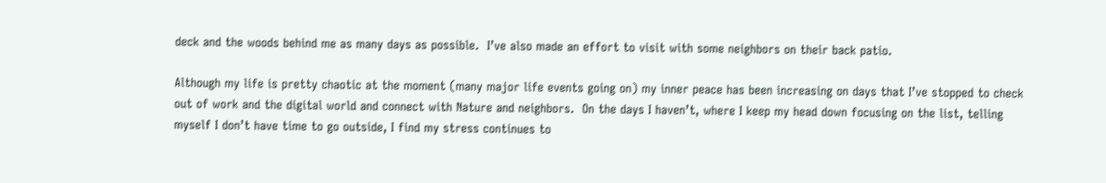deck and the woods behind me as many days as possible.  I’ve also made an effort to visit with some neighbors on their back patio.

Although my life is pretty chaotic at the moment (many major life events going on) my inner peace has been increasing on days that I’ve stopped to check out of work and the digital world and connect with Nature and neighbors.  On the days I haven’t, where I keep my head down focusing on the list, telling myself I don’t have time to go outside, I find my stress continues to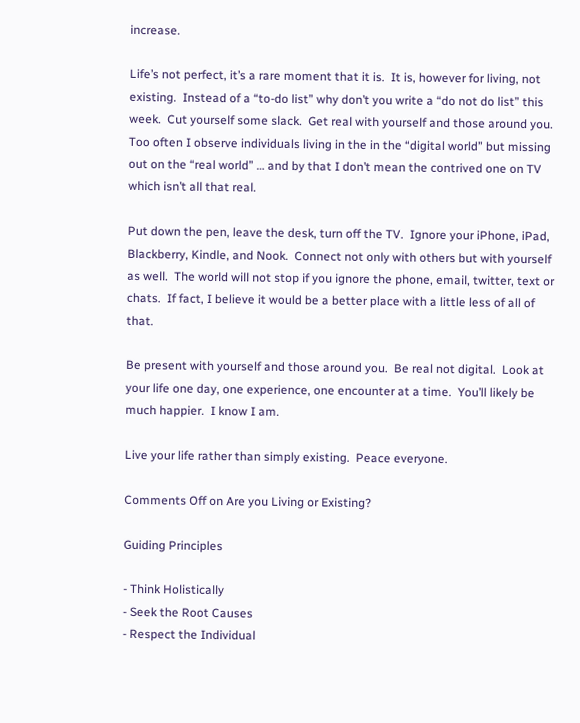increase.

Life’s not perfect, it’s a rare moment that it is.  It is, however for living, not existing.  Instead of a “to-do list” why don’t you write a “do not do list” this week.  Cut yourself some slack.  Get real with yourself and those around you.  Too often I observe individuals living in the in the “digital world” but missing out on the “real world” … and by that I don’t mean the contrived one on TV which isn’t all that real.

Put down the pen, leave the desk, turn off the TV.  Ignore your iPhone, iPad, Blackberry, Kindle, and Nook.  Connect not only with others but with yourself as well.  The world will not stop if you ignore the phone, email, twitter, text or chats.  If fact, I believe it would be a better place with a little less of all of that.

Be present with yourself and those around you.  Be real not digital.  Look at your life one day, one experience, one encounter at a time.  You’ll likely be much happier.  I know I am.

Live your life rather than simply existing.  Peace everyone.

Comments Off on Are you Living or Existing?

Guiding Principles

- Think Holistically
- Seek the Root Causes
- Respect the Individual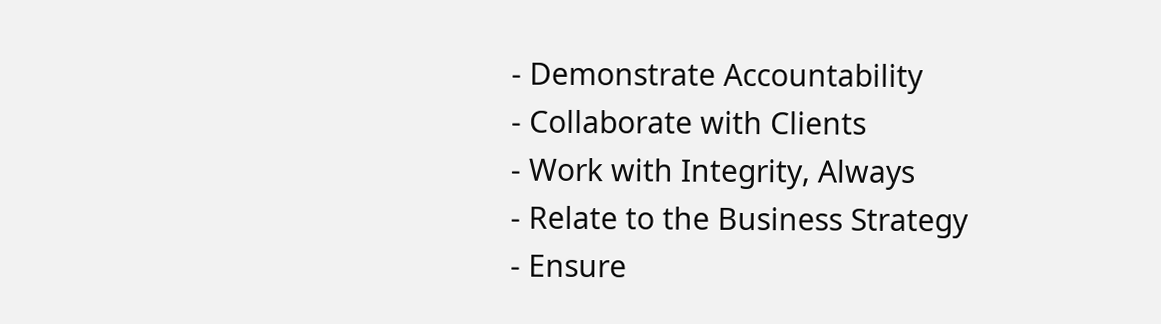- Demonstrate Accountability
- Collaborate with Clients
- Work with Integrity, Always
- Relate to the Business Strategy
- Ensure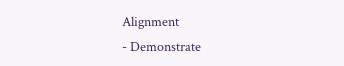Alignment
- Demonstrate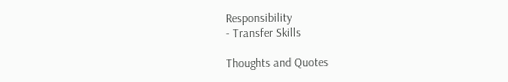Responsibility
- Transfer Skills

Thoughts and Quotes